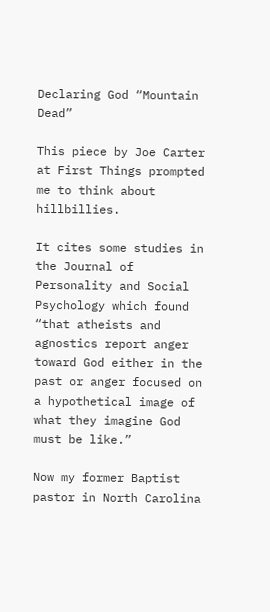Declaring God “Mountain Dead”

This piece by Joe Carter at First Things prompted me to think about hillbillies.

It cites some studies in the Journal of Personality and Social Psychology which found “that atheists and agnostics report anger toward God either in the past or anger focused on a hypothetical image of what they imagine God must be like.”

Now my former Baptist pastor in North Carolina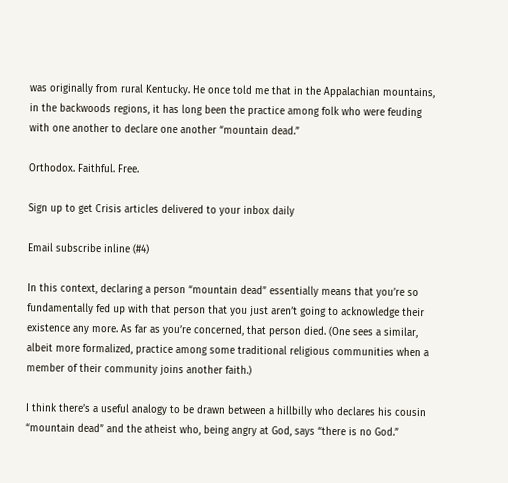was originally from rural Kentucky. He once told me that in the Appalachian mountains, in the backwoods regions, it has long been the practice among folk who were feuding with one another to declare one another “mountain dead.”

Orthodox. Faithful. Free.

Sign up to get Crisis articles delivered to your inbox daily

Email subscribe inline (#4)

In this context, declaring a person “mountain dead” essentially means that you’re so fundamentally fed up with that person that you just aren’t going to acknowledge their existence any more. As far as you’re concerned, that person died. (One sees a similar, albeit more formalized, practice among some traditional religious communities when a member of their community joins another faith.)

I think there’s a useful analogy to be drawn between a hillbilly who declares his cousin “mountain dead” and the atheist who, being angry at God, says “there is no God.”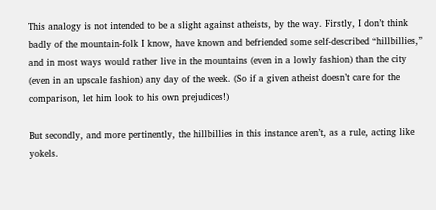This analogy is not intended to be a slight against atheists, by the way. Firstly, I don’t think badly of the mountain-folk I know, have known and befriended some self-described “hillbillies,” and in most ways would rather live in the mountains (even in a lowly fashion) than the city (even in an upscale fashion) any day of the week. (So if a given atheist doesn’t care for the comparison, let him look to his own prejudices!)

But secondly, and more pertinently, the hillbillies in this instance aren’t, as a rule, acting like yokels.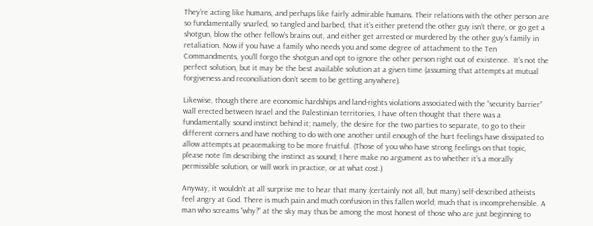They’re acting like humans, and perhaps like fairly admirable humans. Their relations with the other person are so fundamentally snarled, so tangled and barbed, that it’s either pretend the other guy isn’t there, or go get a shotgun, blow the other fellow’s brains out, and either get arrested or murdered by the other guy’s family in retaliation. Now if you have a family who needs you and some degree of attachment to the Ten Commandments, you’ll forgo the shotgun and opt to ignore the other person right out of existence.  It’s not the perfect solution, but it may be the best available solution at a given time (assuming that attempts at mutual forgiveness and reconciliation don’t seem to be getting anywhere).

Likewise, though there are economic hardships and land-rights violations associated with the “security barrier” wall erected between Israel and the Palestinian territories, I have often thought that there was a fundamentally sound instinct behind it; namely, the desire for the two parties to separate, to go to their different corners and have nothing to do with one another until enough of the hurt feelings have dissipated to allow attempts at peacemaking to be more fruitful. (Those of you who have strong feelings on that topic, please note I’m describing the instinct as sound; I here make no argument as to whether it’s a morally permissible solution, or will work in practice, or at what cost.)

Anyway, it wouldn’t at all surprise me to hear that many (certainly not all, but many) self-described atheists feel angry at God. There is much pain and much confusion in this fallen world; much that is incomprehensible. A man who screams “why?” at the sky may thus be among the most honest of those who are just beginning to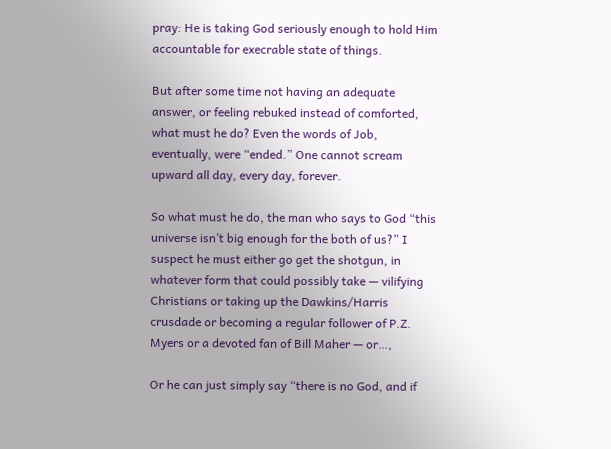pray: He is taking God seriously enough to hold Him accountable for execrable state of things.

But after some time not having an adequate answer, or feeling rebuked instead of comforted, what must he do? Even the words of Job, eventually, were “ended.” One cannot scream upward all day, every day, forever.

So what must he do, the man who says to God “this universe isn’t big enough for the both of us?” I suspect he must either go get the shotgun, in whatever form that could possibly take — vilifying Christians or taking up the Dawkins/Harris crusdade or becoming a regular follower of P.Z. Myers or a devoted fan of Bill Maher — or…,

Or he can just simply say “there is no God, and if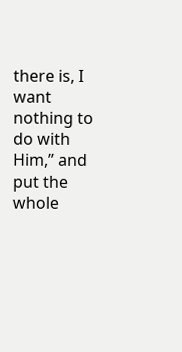there is, I want nothing to do with Him,” and put the whole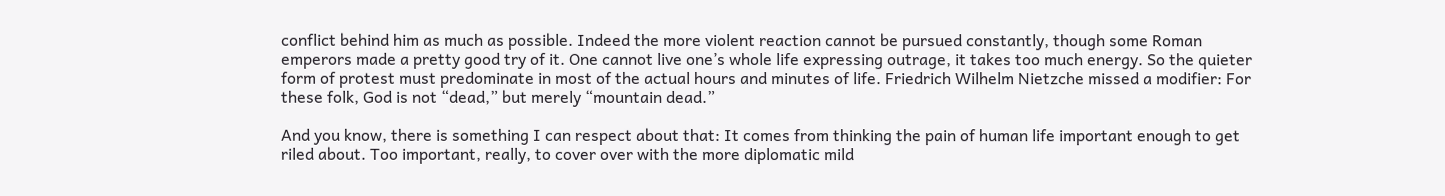conflict behind him as much as possible. Indeed the more violent reaction cannot be pursued constantly, though some Roman emperors made a pretty good try of it. One cannot live one’s whole life expressing outrage, it takes too much energy. So the quieter form of protest must predominate in most of the actual hours and minutes of life. Friedrich Wilhelm Nietzche missed a modifier: For these folk, God is not “dead,” but merely “mountain dead.”

And you know, there is something I can respect about that: It comes from thinking the pain of human life important enough to get riled about. Too important, really, to cover over with the more diplomatic mild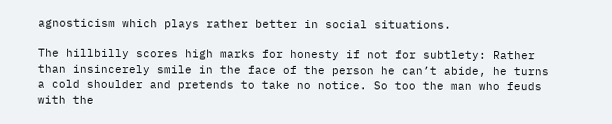agnosticism which plays rather better in social situations.

The hillbilly scores high marks for honesty if not for subtlety: Rather than insincerely smile in the face of the person he can’t abide, he turns a cold shoulder and pretends to take no notice. So too the man who feuds with the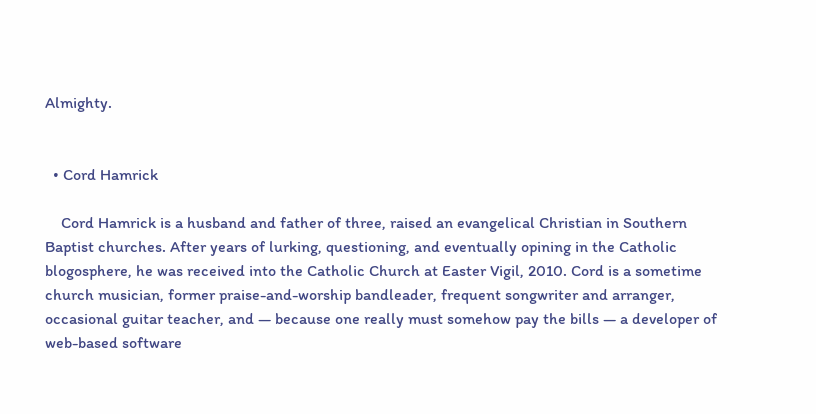Almighty.


  • Cord Hamrick

    Cord Hamrick is a husband and father of three, raised an evangelical Christian in Southern Baptist churches. After years of lurking, questioning, and eventually opining in the Catholic blogosphere, he was received into the Catholic Church at Easter Vigil, 2010. Cord is a sometime church musician, former praise-and-worship bandleader, frequent songwriter and arranger, occasional guitar teacher, and — because one really must somehow pay the bills — a developer of web-based software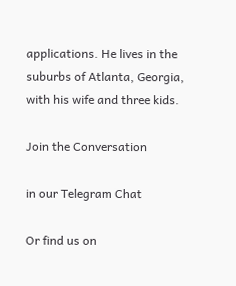applications. He lives in the suburbs of Atlanta, Georgia, with his wife and three kids.

Join the Conversation

in our Telegram Chat

Or find us on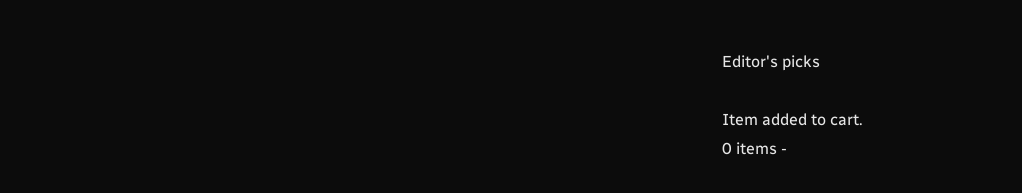Editor's picks

Item added to cart.
0 items -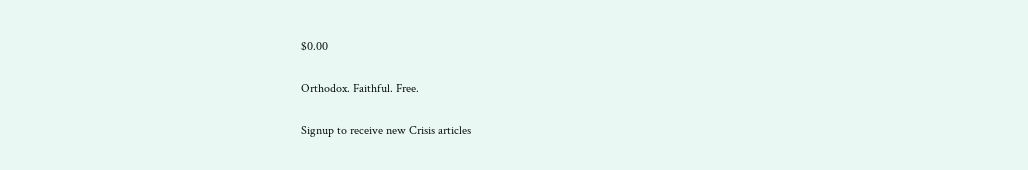$0.00

Orthodox. Faithful. Free.

Signup to receive new Crisis articles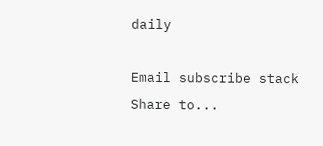daily

Email subscribe stack
Share to...